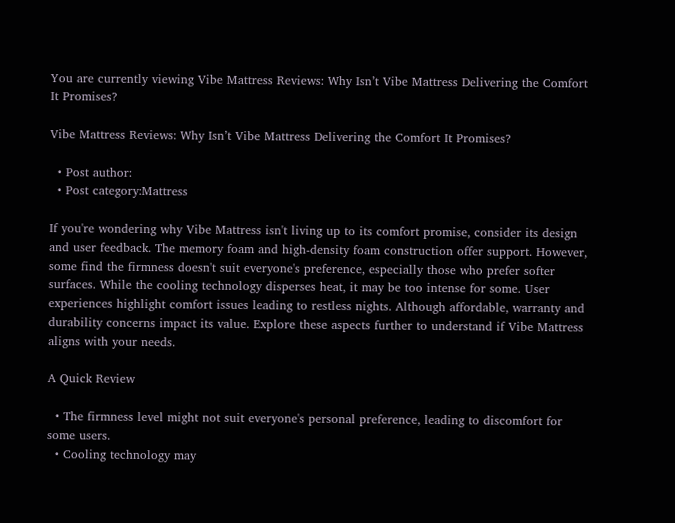You are currently viewing Vibe Mattress Reviews: Why Isn’t Vibe Mattress Delivering the Comfort It Promises?

Vibe Mattress Reviews: Why Isn’t Vibe Mattress Delivering the Comfort It Promises?

  • Post author:
  • Post category:Mattress

If you're wondering why Vibe Mattress isn't living up to its comfort promise, consider its design and user feedback. The memory foam and high-density foam construction offer support. However, some find the firmness doesn't suit everyone's preference, especially those who prefer softer surfaces. While the cooling technology disperses heat, it may be too intense for some. User experiences highlight comfort issues leading to restless nights. Although affordable, warranty and durability concerns impact its value. Explore these aspects further to understand if Vibe Mattress aligns with your needs.

A Quick Review

  • The firmness level might not suit everyone's personal preference, leading to discomfort for some users.
  • Cooling technology may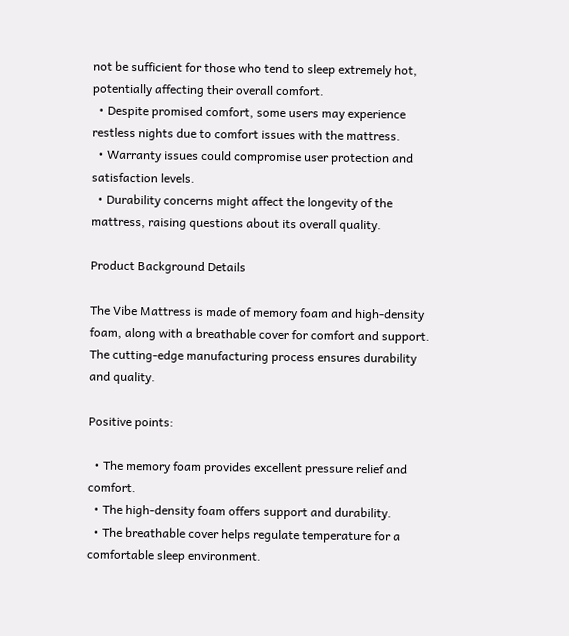not be sufficient for those who tend to sleep extremely hot, potentially affecting their overall comfort.
  • Despite promised comfort, some users may experience restless nights due to comfort issues with the mattress.
  • Warranty issues could compromise user protection and satisfaction levels.
  • Durability concerns might affect the longevity of the mattress, raising questions about its overall quality.

Product Background Details

The Vibe Mattress is made of memory foam and high-density foam, along with a breathable cover for comfort and support. The cutting-edge manufacturing process ensures durability and quality.

Positive points:

  • The memory foam provides excellent pressure relief and comfort.
  • The high-density foam offers support and durability.
  • The breathable cover helps regulate temperature for a comfortable sleep environment.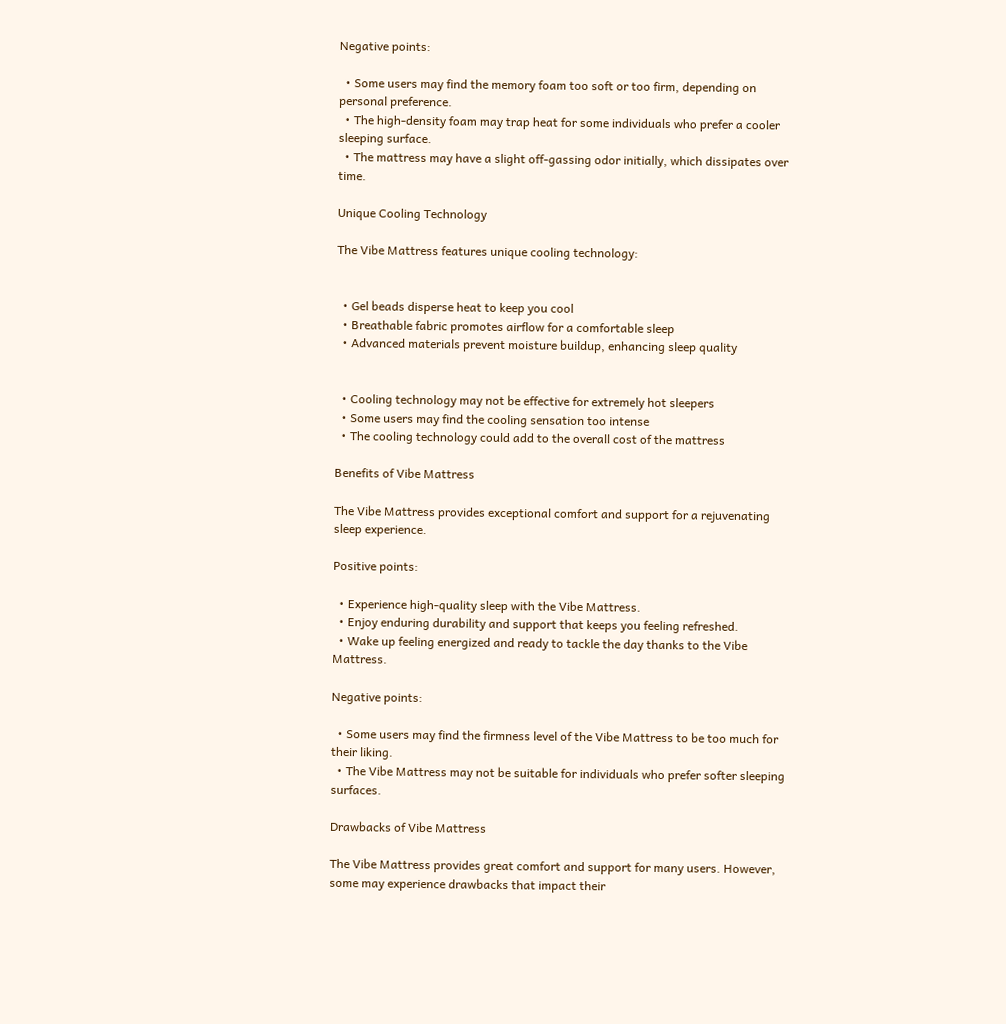Negative points:

  • Some users may find the memory foam too soft or too firm, depending on personal preference.
  • The high-density foam may trap heat for some individuals who prefer a cooler sleeping surface.
  • The mattress may have a slight off-gassing odor initially, which dissipates over time.

Unique Cooling Technology

The Vibe Mattress features unique cooling technology:


  • Gel beads disperse heat to keep you cool
  • Breathable fabric promotes airflow for a comfortable sleep
  • Advanced materials prevent moisture buildup, enhancing sleep quality


  • Cooling technology may not be effective for extremely hot sleepers
  • Some users may find the cooling sensation too intense
  • The cooling technology could add to the overall cost of the mattress

Benefits of Vibe Mattress

The Vibe Mattress provides exceptional comfort and support for a rejuvenating sleep experience.

Positive points:

  • Experience high-quality sleep with the Vibe Mattress.
  • Enjoy enduring durability and support that keeps you feeling refreshed.
  • Wake up feeling energized and ready to tackle the day thanks to the Vibe Mattress.

Negative points:

  • Some users may find the firmness level of the Vibe Mattress to be too much for their liking.
  • The Vibe Mattress may not be suitable for individuals who prefer softer sleeping surfaces.

Drawbacks of Vibe Mattress

The Vibe Mattress provides great comfort and support for many users. However, some may experience drawbacks that impact their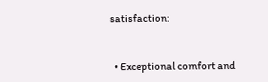satisfaction:


  • Exceptional comfort and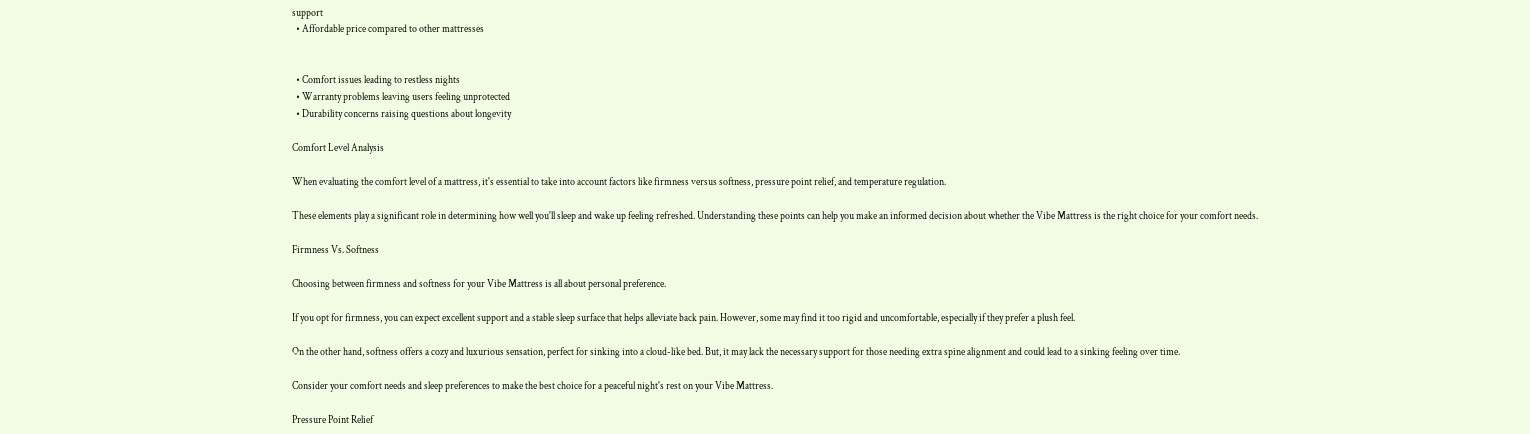support
  • Affordable price compared to other mattresses


  • Comfort issues leading to restless nights
  • Warranty problems leaving users feeling unprotected
  • Durability concerns raising questions about longevity

Comfort Level Analysis

When evaluating the comfort level of a mattress, it's essential to take into account factors like firmness versus softness, pressure point relief, and temperature regulation.

These elements play a significant role in determining how well you'll sleep and wake up feeling refreshed. Understanding these points can help you make an informed decision about whether the Vibe Mattress is the right choice for your comfort needs.

Firmness Vs. Softness

Choosing between firmness and softness for your Vibe Mattress is all about personal preference.

If you opt for firmness, you can expect excellent support and a stable sleep surface that helps alleviate back pain. However, some may find it too rigid and uncomfortable, especially if they prefer a plush feel.

On the other hand, softness offers a cozy and luxurious sensation, perfect for sinking into a cloud-like bed. But, it may lack the necessary support for those needing extra spine alignment and could lead to a sinking feeling over time.

Consider your comfort needs and sleep preferences to make the best choice for a peaceful night's rest on your Vibe Mattress.

Pressure Point Relief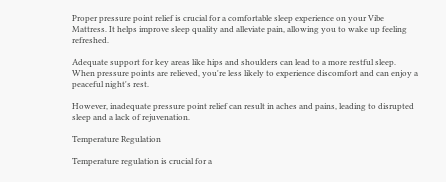Proper pressure point relief is crucial for a comfortable sleep experience on your Vibe Mattress. It helps improve sleep quality and alleviate pain, allowing you to wake up feeling refreshed.

Adequate support for key areas like hips and shoulders can lead to a more restful sleep. When pressure points are relieved, you're less likely to experience discomfort and can enjoy a peaceful night's rest.

However, inadequate pressure point relief can result in aches and pains, leading to disrupted sleep and a lack of rejuvenation.

Temperature Regulation

Temperature regulation is crucial for a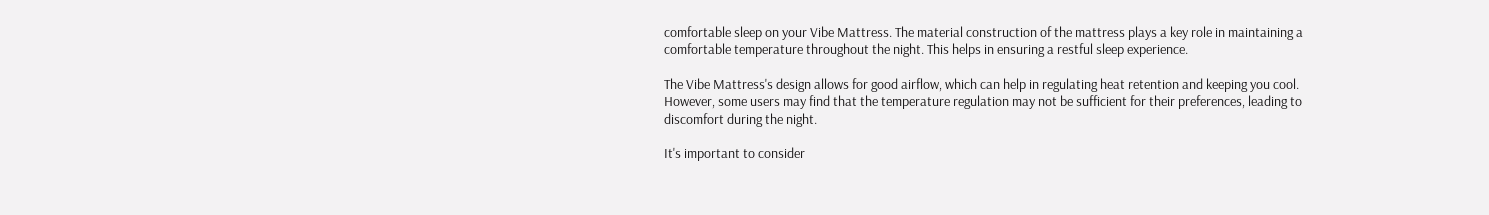comfortable sleep on your Vibe Mattress. The material construction of the mattress plays a key role in maintaining a comfortable temperature throughout the night. This helps in ensuring a restful sleep experience.

The Vibe Mattress's design allows for good airflow, which can help in regulating heat retention and keeping you cool. However, some users may find that the temperature regulation may not be sufficient for their preferences, leading to discomfort during the night.

It's important to consider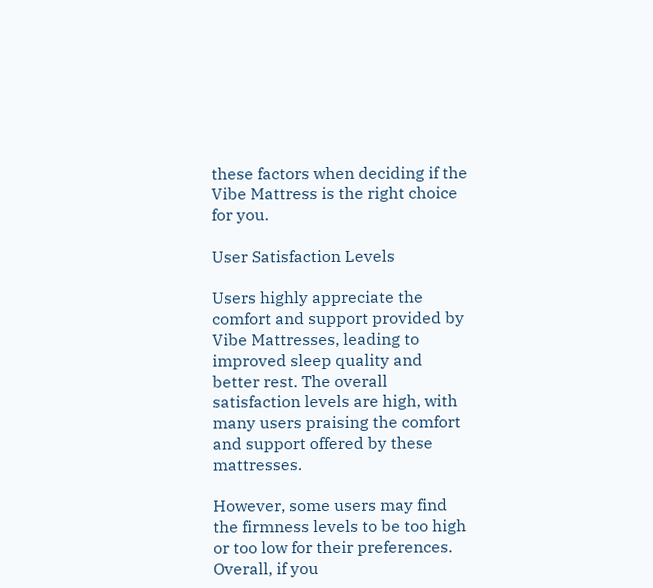these factors when deciding if the Vibe Mattress is the right choice for you.

User Satisfaction Levels

Users highly appreciate the comfort and support provided by Vibe Mattresses, leading to improved sleep quality and better rest. The overall satisfaction levels are high, with many users praising the comfort and support offered by these mattresses.

However, some users may find the firmness levels to be too high or too low for their preferences. Overall, if you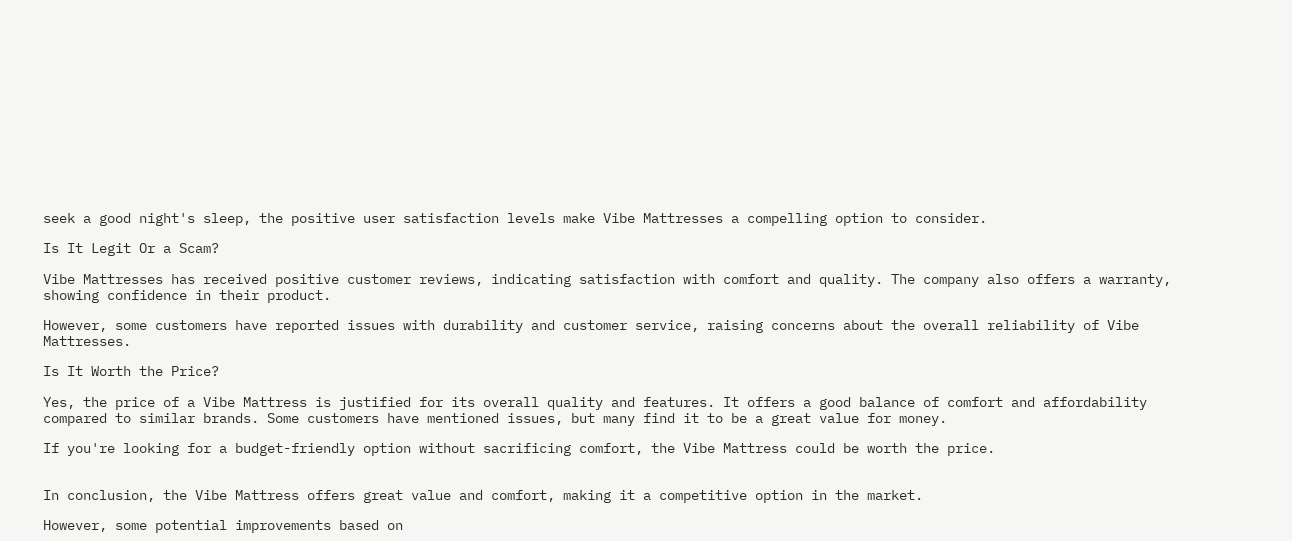seek a good night's sleep, the positive user satisfaction levels make Vibe Mattresses a compelling option to consider.

Is It Legit Or a Scam?

Vibe Mattresses has received positive customer reviews, indicating satisfaction with comfort and quality. The company also offers a warranty, showing confidence in their product.

However, some customers have reported issues with durability and customer service, raising concerns about the overall reliability of Vibe Mattresses.

Is It Worth the Price?

Yes, the price of a Vibe Mattress is justified for its overall quality and features. It offers a good balance of comfort and affordability compared to similar brands. Some customers have mentioned issues, but many find it to be a great value for money.

If you're looking for a budget-friendly option without sacrificing comfort, the Vibe Mattress could be worth the price.


In conclusion, the Vibe Mattress offers great value and comfort, making it a competitive option in the market.

However, some potential improvements based on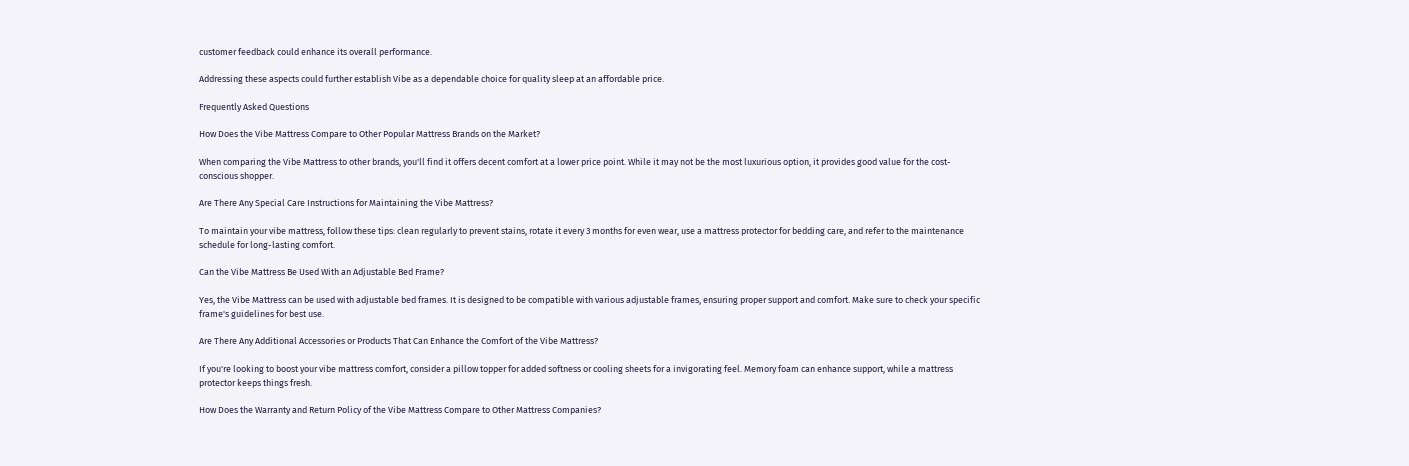customer feedback could enhance its overall performance.

Addressing these aspects could further establish Vibe as a dependable choice for quality sleep at an affordable price.

Frequently Asked Questions

How Does the Vibe Mattress Compare to Other Popular Mattress Brands on the Market?

When comparing the Vibe Mattress to other brands, you'll find it offers decent comfort at a lower price point. While it may not be the most luxurious option, it provides good value for the cost-conscious shopper.

Are There Any Special Care Instructions for Maintaining the Vibe Mattress?

To maintain your vibe mattress, follow these tips: clean regularly to prevent stains, rotate it every 3 months for even wear, use a mattress protector for bedding care, and refer to the maintenance schedule for long-lasting comfort.

Can the Vibe Mattress Be Used With an Adjustable Bed Frame?

Yes, the Vibe Mattress can be used with adjustable bed frames. It is designed to be compatible with various adjustable frames, ensuring proper support and comfort. Make sure to check your specific frame's guidelines for best use.

Are There Any Additional Accessories or Products That Can Enhance the Comfort of the Vibe Mattress?

If you're looking to boost your vibe mattress comfort, consider a pillow topper for added softness or cooling sheets for a invigorating feel. Memory foam can enhance support, while a mattress protector keeps things fresh.

How Does the Warranty and Return Policy of the Vibe Mattress Compare to Other Mattress Companies?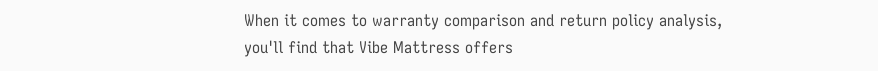When it comes to warranty comparison and return policy analysis, you'll find that Vibe Mattress offers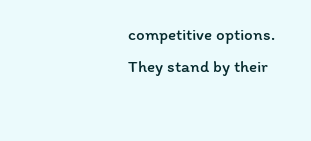competitive options. They stand by their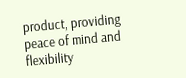product, providing peace of mind and flexibility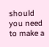should you need to make a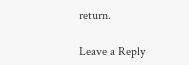return.

Leave a Reply